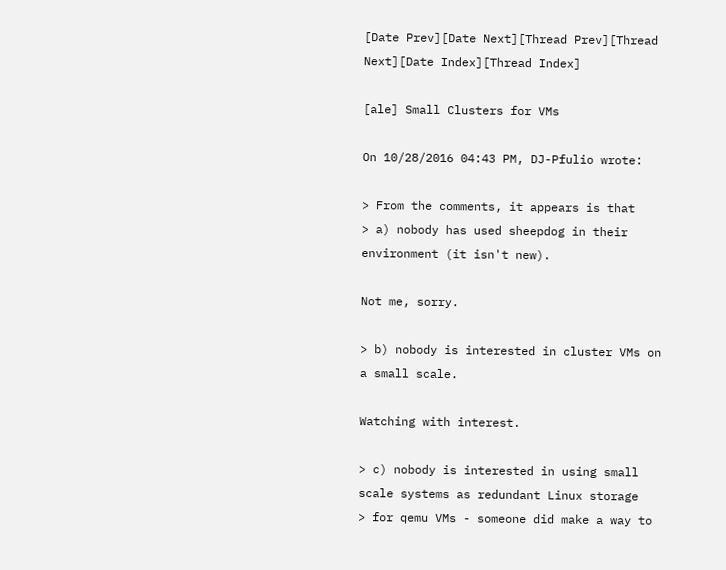[Date Prev][Date Next][Thread Prev][Thread Next][Date Index][Thread Index]

[ale] Small Clusters for VMs

On 10/28/2016 04:43 PM, DJ-Pfulio wrote:

> From the comments, it appears is that
> a) nobody has used sheepdog in their environment (it isn't new).

Not me, sorry.

> b) nobody is interested in cluster VMs on a small scale.

Watching with interest.

> c) nobody is interested in using small scale systems as redundant Linux storage
> for qemu VMs - someone did make a way to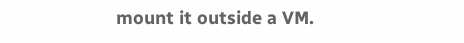mount it outside a VM.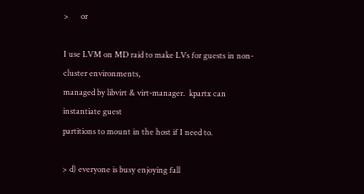>      or

I use LVM on MD raid to make LVs for guests in non-cluster environments,
managed by libvirt & virt-manager.  kpartx can instantiate guest
partitions to mount in the host if I need to.

> d) everyone is busy enjoying fall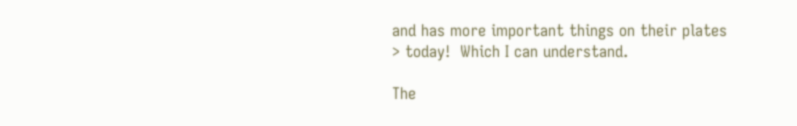and has more important things on their plates
> today!  Which I can understand.

The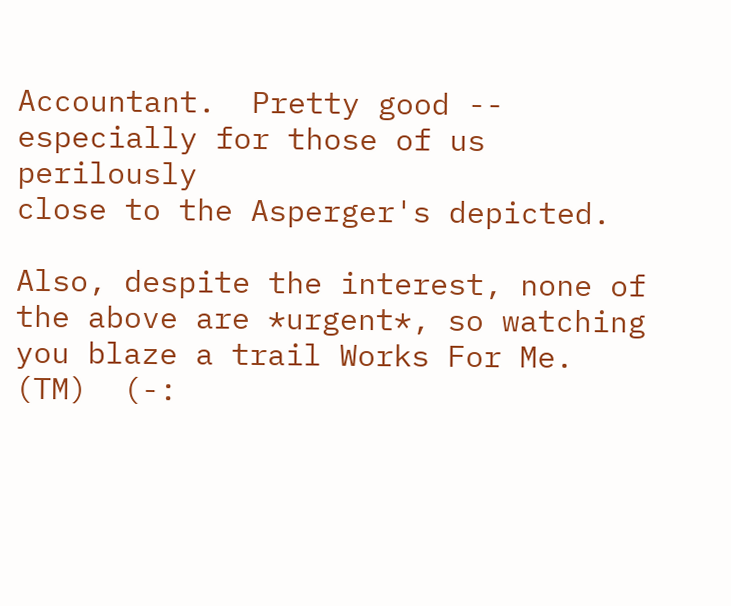Accountant.  Pretty good -- especially for those of us perilously
close to the Asperger's depicted.

Also, despite the interest, none of the above are *urgent*, so watching
you blaze a trail Works For Me. (TM)  (-: